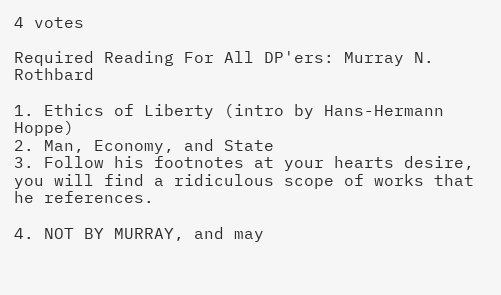4 votes

Required Reading For All DP'ers: Murray N. Rothbard

1. Ethics of Liberty (intro by Hans-Hermann Hoppe)
2. Man, Economy, and State
3. Follow his footnotes at your hearts desire, you will find a ridiculous scope of works that he references.

4. NOT BY MURRAY, and may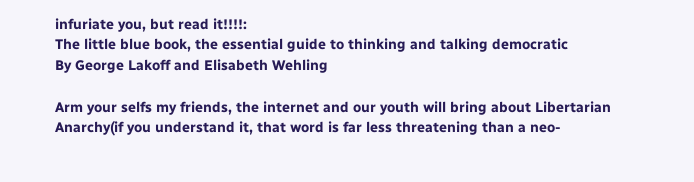infuriate you, but read it!!!!:
The little blue book, the essential guide to thinking and talking democratic
By George Lakoff and Elisabeth Wehling

Arm your selfs my friends, the internet and our youth will bring about Libertarian Anarchy(if you understand it, that word is far less threatening than a neo-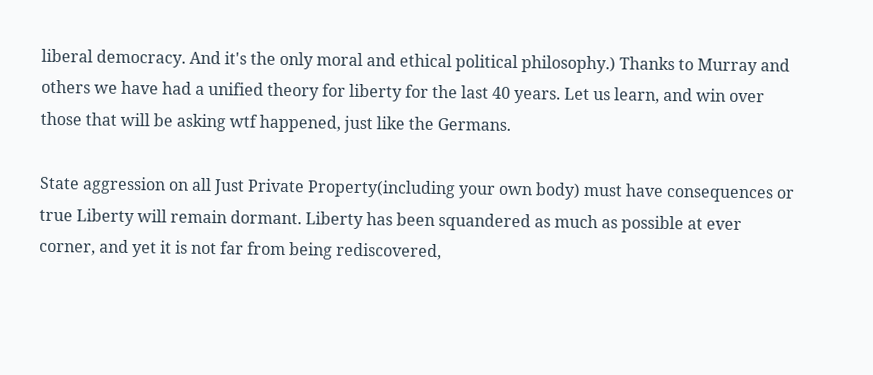liberal democracy. And it's the only moral and ethical political philosophy.) Thanks to Murray and others we have had a unified theory for liberty for the last 40 years. Let us learn, and win over those that will be asking wtf happened, just like the Germans.

State aggression on all Just Private Property(including your own body) must have consequences or true Liberty will remain dormant. Liberty has been squandered as much as possible at ever corner, and yet it is not far from being rediscovered,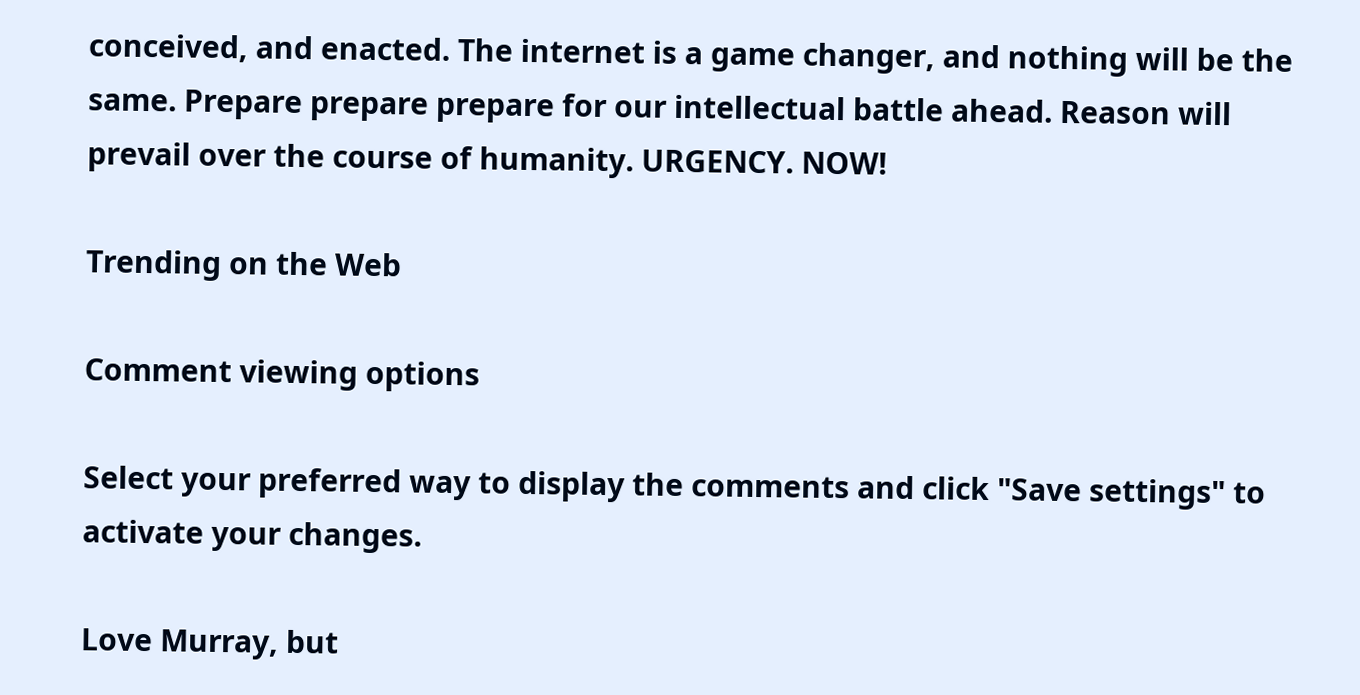conceived, and enacted. The internet is a game changer, and nothing will be the same. Prepare prepare prepare for our intellectual battle ahead. Reason will prevail over the course of humanity. URGENCY. NOW!

Trending on the Web

Comment viewing options

Select your preferred way to display the comments and click "Save settings" to activate your changes.

Love Murray, but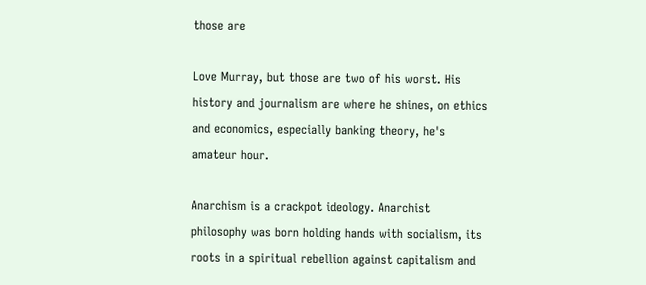those are

Love Murray, but those are two of his worst. His history and journalism are where he shines, on ethics and economics, especially banking theory, he's amateur hour.

Anarchism is a crackpot ideology. Anarchist philosophy was born holding hands with socialism, its roots in a spiritual rebellion against capitalism and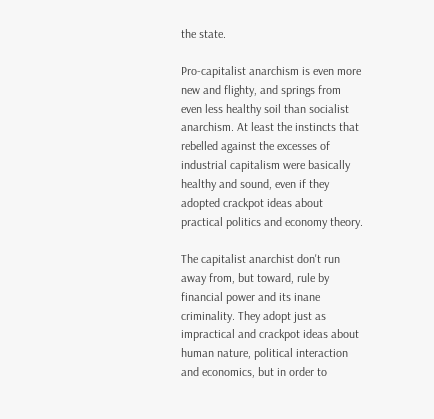the state.

Pro-capitalist anarchism is even more new and flighty, and springs from even less healthy soil than socialist anarchism. At least the instincts that rebelled against the excesses of industrial capitalism were basically healthy and sound, even if they adopted crackpot ideas about practical politics and economy theory.

The capitalist anarchist don't run away from, but toward, rule by financial power and its inane criminality. They adopt just as impractical and crackpot ideas about human nature, political interaction and economics, but in order to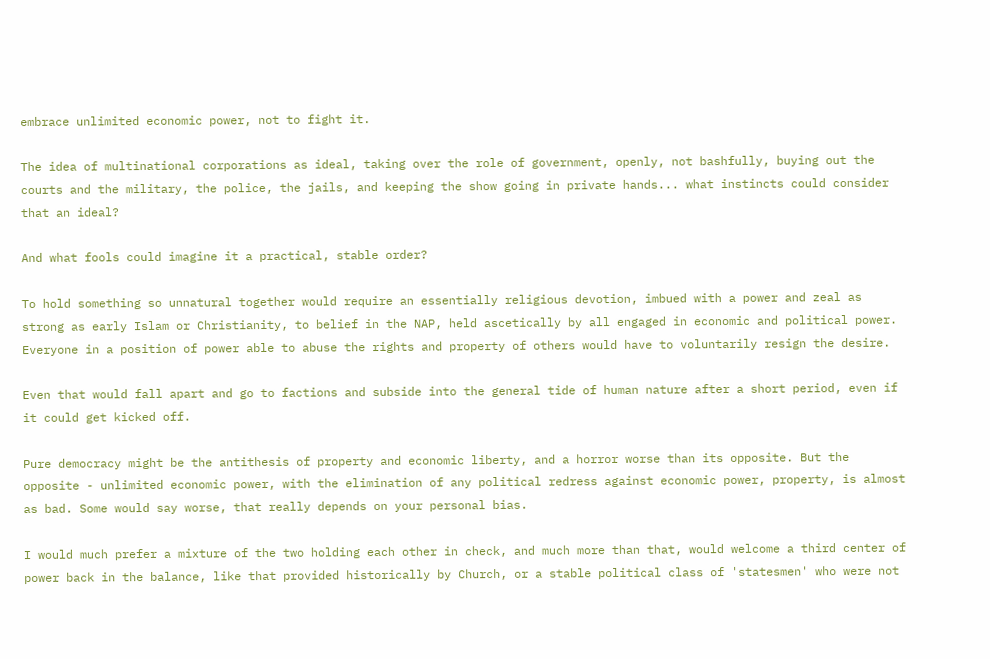embrace unlimited economic power, not to fight it.

The idea of multinational corporations as ideal, taking over the role of government, openly, not bashfully, buying out the courts and the military, the police, the jails, and keeping the show going in private hands... what instincts could consider that an ideal?

And what fools could imagine it a practical, stable order?

To hold something so unnatural together would require an essentially religious devotion, imbued with a power and zeal as strong as early Islam or Christianity, to belief in the NAP, held ascetically by all engaged in economic and political power. Everyone in a position of power able to abuse the rights and property of others would have to voluntarily resign the desire.

Even that would fall apart and go to factions and subside into the general tide of human nature after a short period, even if it could get kicked off.

Pure democracy might be the antithesis of property and economic liberty, and a horror worse than its opposite. But the opposite - unlimited economic power, with the elimination of any political redress against economic power, property, is almost as bad. Some would say worse, that really depends on your personal bias.

I would much prefer a mixture of the two holding each other in check, and much more than that, would welcome a third center of power back in the balance, like that provided historically by Church, or a stable political class of 'statesmen' who were not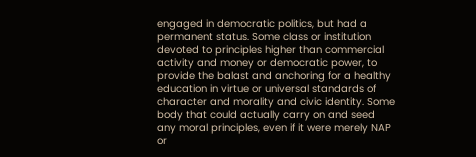engaged in democratic politics, but had a permanent status. Some class or institution devoted to principles higher than commercial activity and money or democratic power, to provide the balast and anchoring for a healthy education in virtue or universal standards of character and morality and civic identity. Some body that could actually carry on and seed any moral principles, even if it were merely NAP or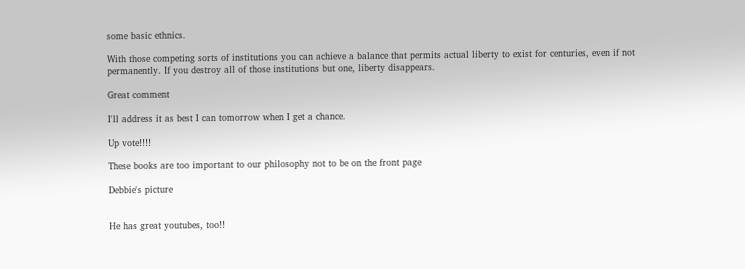some basic ethnics.

With those competing sorts of institutions you can achieve a balance that permits actual liberty to exist for centuries, even if not permanently. If you destroy all of those institutions but one, liberty disappears.

Great comment

I'll address it as best I can tomorrow when I get a chance.

Up vote!!!!

These books are too important to our philosophy not to be on the front page

Debbie's picture


He has great youtubes, too!!